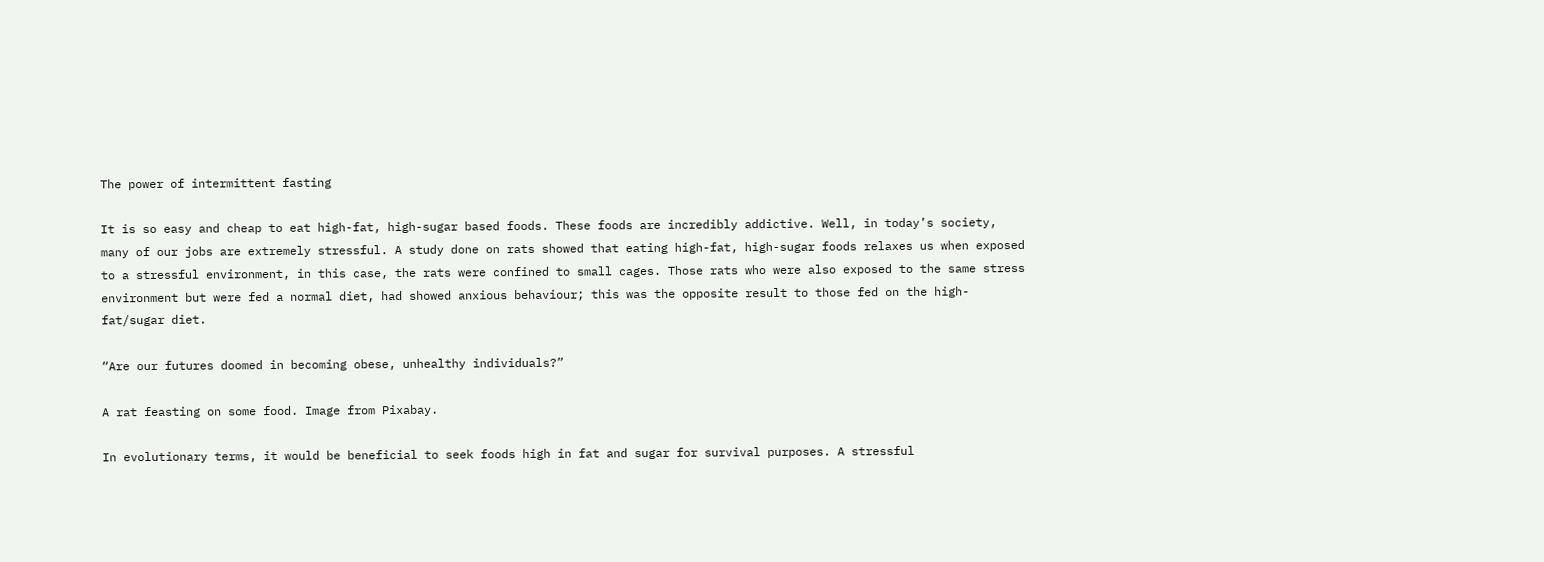The power of intermittent fasting

It is so easy and cheap to eat high-fat, high-sugar based foods. These foods are incredibly addictive. Well, in today’s society, many of our jobs are extremely stressful. A study done on rats showed that eating high-fat, high-sugar foods relaxes us when exposed to a stressful environment, in this case, the rats were confined to small cages. Those rats who were also exposed to the same stress environment but were fed a normal diet, had showed anxious behaviour; this was the opposite result to those fed on the high-fat/sugar diet.

“Are our futures doomed in becoming obese, unhealthy individuals?”

A rat feasting on some food. Image from Pixabay.

In evolutionary terms, it would be beneficial to seek foods high in fat and sugar for survival purposes. A stressful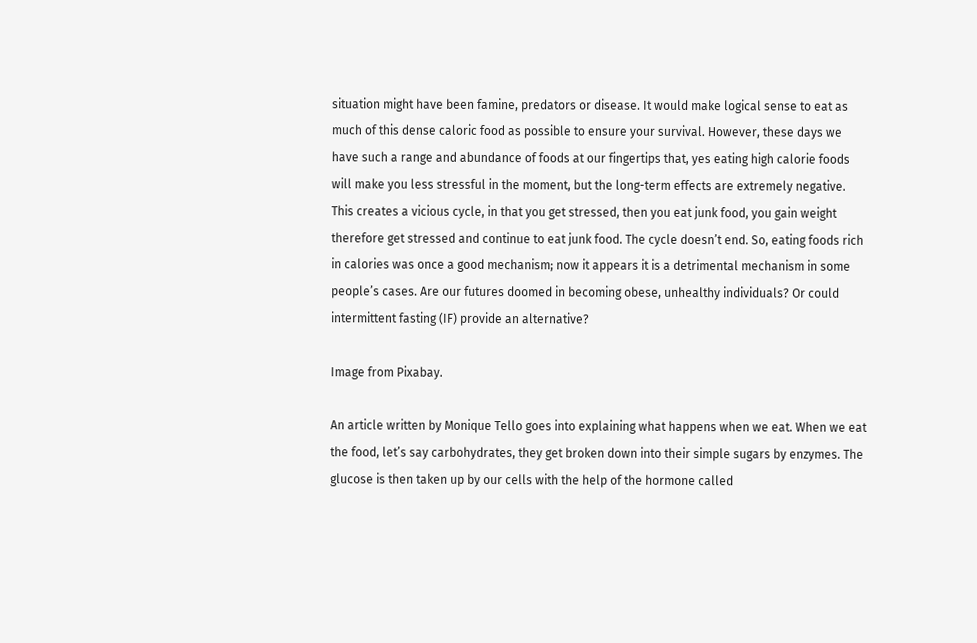situation might have been famine, predators or disease. It would make logical sense to eat as much of this dense caloric food as possible to ensure your survival. However, these days we have such a range and abundance of foods at our fingertips that, yes eating high calorie foods will make you less stressful in the moment, but the long-term effects are extremely negative. This creates a vicious cycle, in that you get stressed, then you eat junk food, you gain weight therefore get stressed and continue to eat junk food. The cycle doesn’t end. So, eating foods rich in calories was once a good mechanism; now it appears it is a detrimental mechanism in some people’s cases. Are our futures doomed in becoming obese, unhealthy individuals? Or could intermittent fasting (IF) provide an alternative?

Image from Pixabay.

An article written by Monique Tello goes into explaining what happens when we eat. When we eat the food, let’s say carbohydrates, they get broken down into their simple sugars by enzymes. The glucose is then taken up by our cells with the help of the hormone called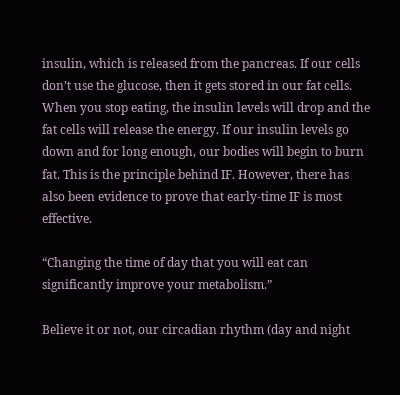insulin, which is released from the pancreas. If our cells don’t use the glucose, then it gets stored in our fat cells. When you stop eating, the insulin levels will drop and the fat cells will release the energy. If our insulin levels go down and for long enough, our bodies will begin to burn fat. This is the principle behind IF. However, there has also been evidence to prove that early-time IF is most effective.

“Changing the time of day that you will eat can significantly improve your metabolism.”

Believe it or not, our circadian rhythm (day and night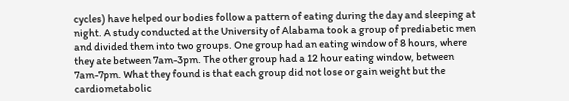cycles) have helped our bodies follow a pattern of eating during the day and sleeping at night. A study conducted at the University of Alabama took a group of prediabetic men and divided them into two groups. One group had an eating window of 8 hours, where they ate between 7am-3pm. The other group had a 12 hour eating window, between 7am-7pm. What they found is that each group did not lose or gain weight but the cardiometabolic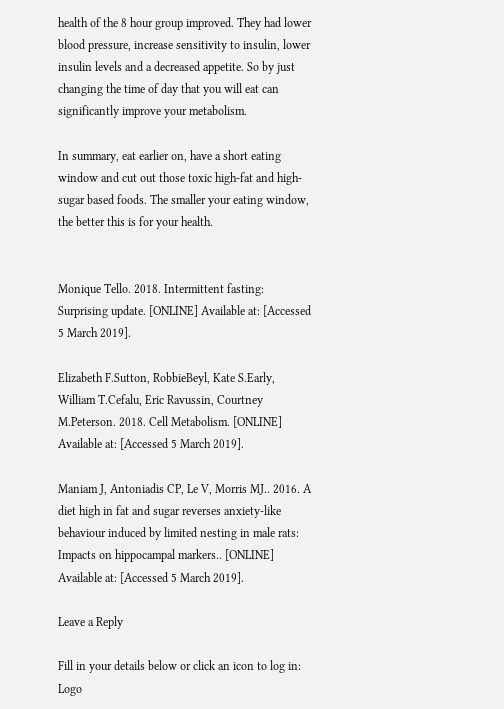health of the 8 hour group improved. They had lower blood pressure, increase sensitivity to insulin, lower insulin levels and a decreased appetite. So by just changing the time of day that you will eat can significantly improve your metabolism.

In summary, eat earlier on, have a short eating window and cut out those toxic high-fat and high-sugar based foods. The smaller your eating window, the better this is for your health.


Monique Tello. 2018. Intermittent fasting: Surprising update. [ONLINE] Available at: [Accessed 5 March 2019].

Elizabeth F.Sutton, RobbieBeyl, Kate S.Early, William T.Cefalu, Eric Ravussin, Courtney M.Peterson. 2018. Cell Metabolism. [ONLINE] Available at: [Accessed 5 March 2019].

Maniam J, Antoniadis CP, Le V, Morris MJ.. 2016. A diet high in fat and sugar reverses anxiety-like behaviour induced by limited nesting in male rats: Impacts on hippocampal markers.. [ONLINE] Available at: [Accessed 5 March 2019].

Leave a Reply

Fill in your details below or click an icon to log in: Logo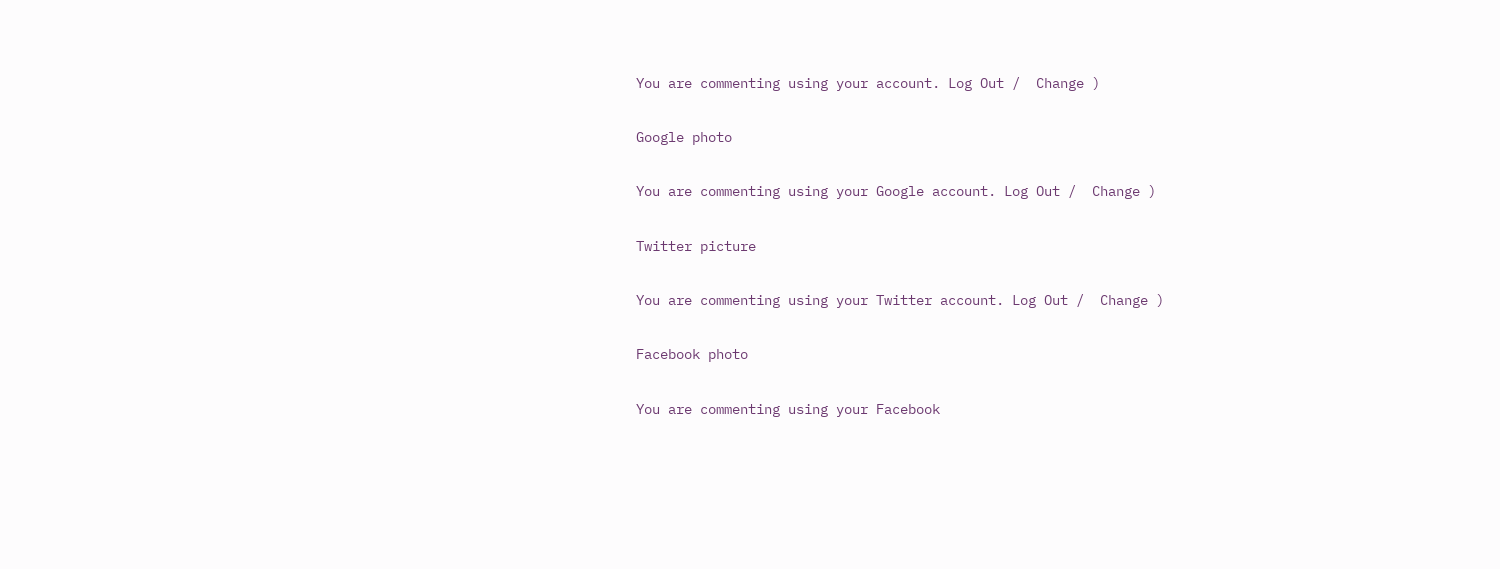You are commenting using your account. Log Out /  Change )

Google photo

You are commenting using your Google account. Log Out /  Change )

Twitter picture

You are commenting using your Twitter account. Log Out /  Change )

Facebook photo

You are commenting using your Facebook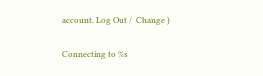account. Log Out /  Change )

Connecting to %s